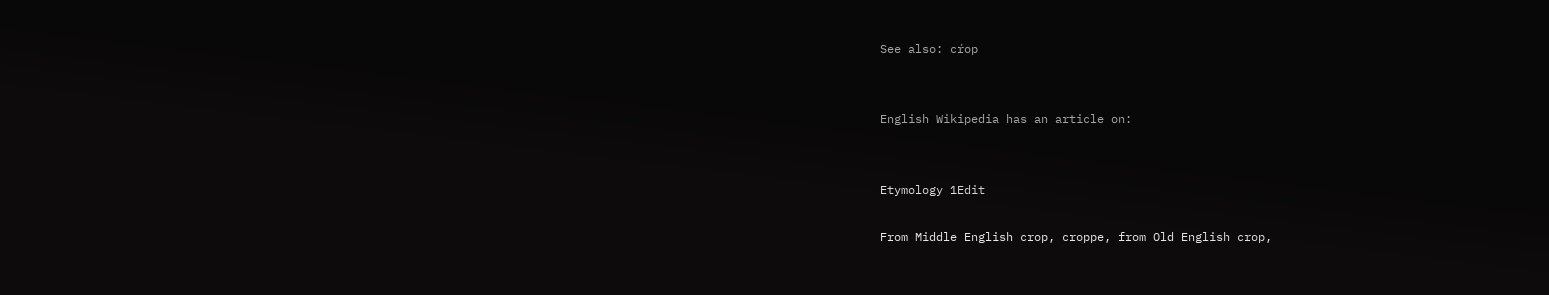See also: cŕop


English Wikipedia has an article on:


Etymology 1Edit

From Middle English crop, croppe, from Old English crop,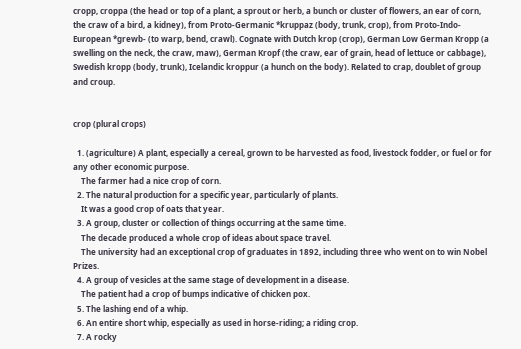cropp, croppa (the head or top of a plant, a sprout or herb, a bunch or cluster of flowers, an ear of corn, the craw of a bird, a kidney), from Proto-Germanic *kruppaz (body, trunk, crop), from Proto-Indo-European *grewb- (to warp, bend, crawl). Cognate with Dutch krop (crop), German Low German Kropp (a swelling on the neck, the craw, maw), German Kropf (the craw, ear of grain, head of lettuce or cabbage), Swedish kropp (body, trunk), Icelandic kroppur (a hunch on the body). Related to crap, doublet of group and croup.


crop (plural crops)

  1. (agriculture) A plant, especially a cereal, grown to be harvested as food, livestock fodder, or fuel or for any other economic purpose.
    The farmer had a nice crop of corn.
  2. The natural production for a specific year, particularly of plants.
    It was a good crop of oats that year.
  3. A group, cluster or collection of things occurring at the same time.
    The decade produced a whole crop of ideas about space travel.
    The university had an exceptional crop of graduates in 1892, including three who went on to win Nobel Prizes.
  4. A group of vesicles at the same stage of development in a disease.
    The patient had a crop of bumps indicative of chicken pox.
  5. The lashing end of a whip.
  6. An entire short whip, especially as used in horse-riding; a riding crop.
  7. A rocky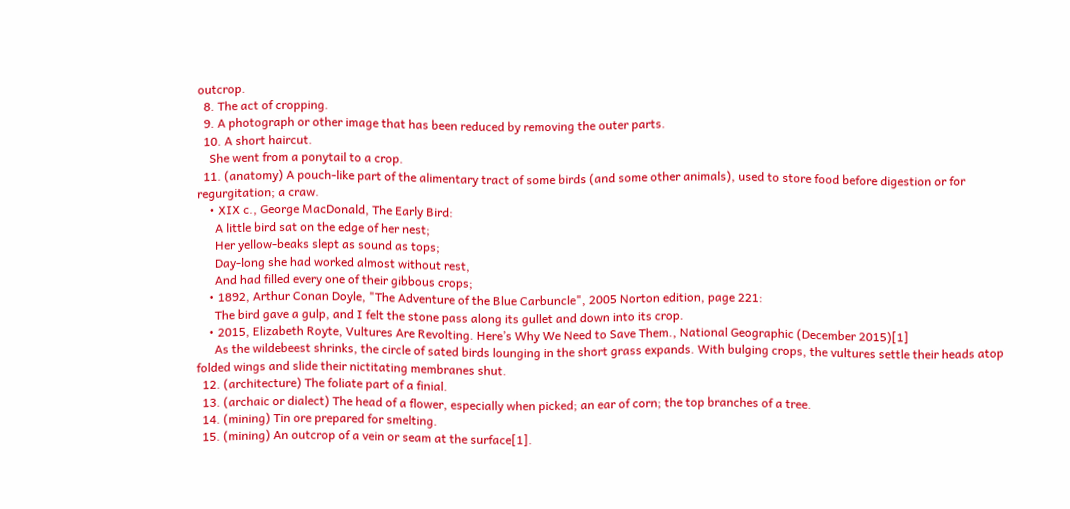outcrop.
  8. The act of cropping.
  9. A photograph or other image that has been reduced by removing the outer parts.
  10. A short haircut.
    She went from a ponytail to a crop.
  11. (anatomy) A pouch-like part of the alimentary tract of some birds (and some other animals), used to store food before digestion or for regurgitation; a craw.
    • XIX c., George MacDonald, The Early Bird:
      A little bird sat on the edge of her nest;
      Her yellow-beaks slept as sound as tops;
      Day-long she had worked almost without rest,
      And had filled every one of their gibbous crops;
    • 1892, Arthur Conan Doyle, "The Adventure of the Blue Carbuncle", 2005 Norton edition, page 221:
      The bird gave a gulp, and I felt the stone pass along its gullet and down into its crop.
    • 2015, Elizabeth Royte, Vultures Are Revolting. Here’s Why We Need to Save Them., National Geographic (December 2015)[1]
      As the wildebeest shrinks, the circle of sated birds lounging in the short grass expands. With bulging crops, the vultures settle their heads atop folded wings and slide their nictitating membranes shut.
  12. (architecture) The foliate part of a finial.
  13. (archaic or dialect) The head of a flower, especially when picked; an ear of corn; the top branches of a tree.
  14. (mining) Tin ore prepared for smelting.
  15. (mining) An outcrop of a vein or seam at the surface[1].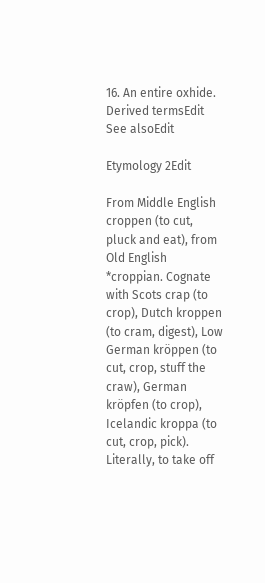16. An entire oxhide.
Derived termsEdit
See alsoEdit

Etymology 2Edit

From Middle English croppen (to cut, pluck and eat), from Old English *croppian. Cognate with Scots crap (to crop), Dutch kroppen (to cram, digest), Low German kröppen (to cut, crop, stuff the craw), German kröpfen (to crop), Icelandic kroppa (to cut, crop, pick). Literally, to take off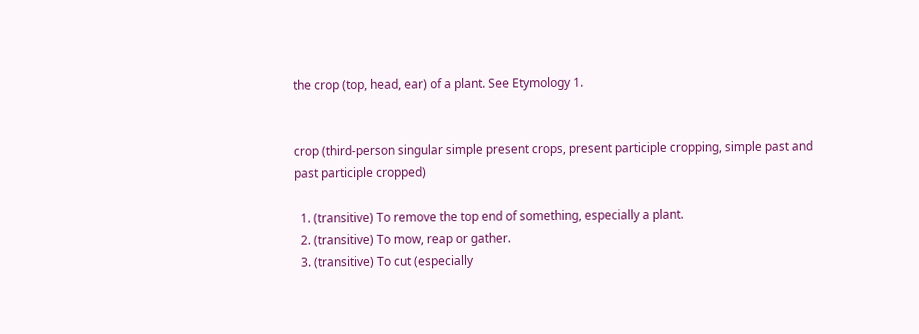the crop (top, head, ear) of a plant. See Etymology 1.


crop (third-person singular simple present crops, present participle cropping, simple past and past participle cropped)

  1. (transitive) To remove the top end of something, especially a plant.
  2. (transitive) To mow, reap or gather.
  3. (transitive) To cut (especially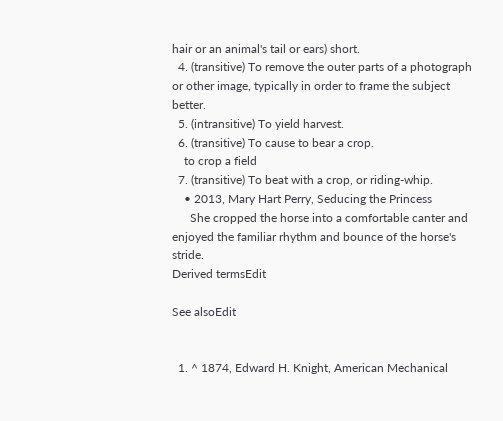hair or an animal's tail or ears) short.
  4. (transitive) To remove the outer parts of a photograph or other image, typically in order to frame the subject better.
  5. (intransitive) To yield harvest.
  6. (transitive) To cause to bear a crop.
    to crop a field
  7. (transitive) To beat with a crop, or riding-whip.
    • 2013, Mary Hart Perry, Seducing the Princess
      She cropped the horse into a comfortable canter and enjoyed the familiar rhythm and bounce of the horse's stride.
Derived termsEdit

See alsoEdit


  1. ^ 1874, Edward H. Knight, American Mechanical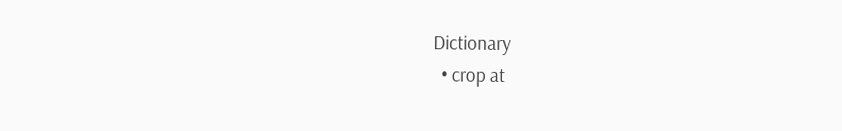Dictionary
  • crop at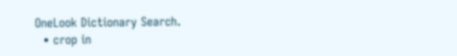OneLook Dictionary Search.
  • crop in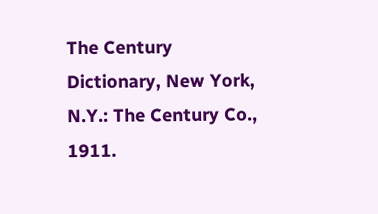The Century Dictionary, New York, N.Y.: The Century Co., 1911.